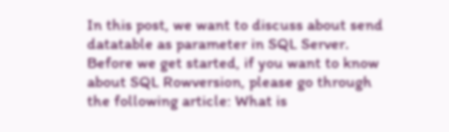In this post, we want to discuss about send datatable as parameter in SQL Server. Before we get started, if you want to know about SQL Rowversion, please go through the following article: What is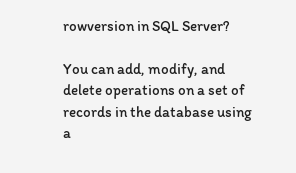rowversion in SQL Server?

You can add, modify, and delete operations on a set of records in the database using a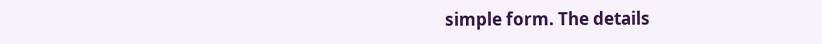simple form. The details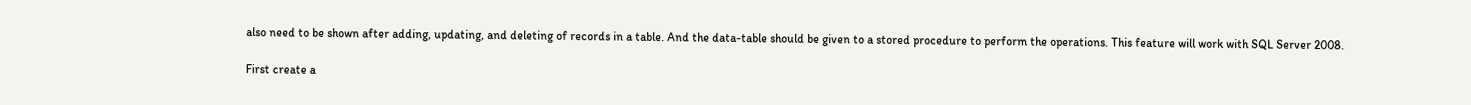also need to be shown after adding, updating, and deleting of records in a table. And the data-table should be given to a stored procedure to perform the operations. This feature will work with SQL Server 2008.

First create a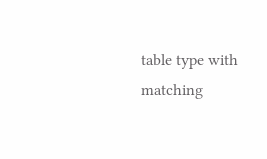table type with matching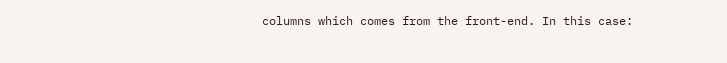columns which comes from the front-end. In this case: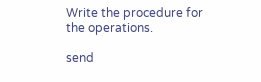Write the procedure for the operations.

send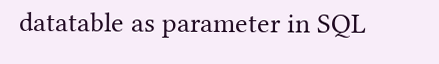datatable as parameter in SQL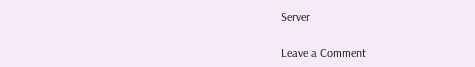Server

Leave a Comment